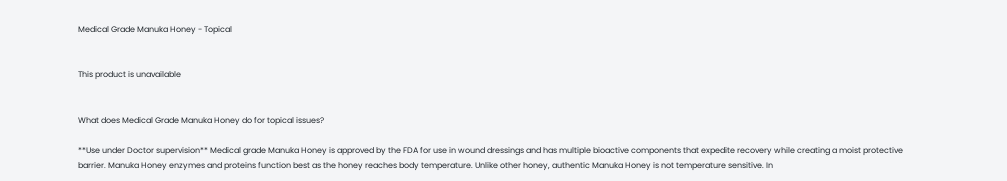Medical Grade Manuka Honey - Topical


This product is unavailable


What does Medical Grade Manuka Honey do for topical issues?

**Use under Doctor supervision** Medical grade Manuka Honey is approved by the FDA for use in wound dressings and has multiple bioactive components that expedite recovery while creating a moist protective barrier. Manuka Honey enzymes and proteins function best as the honey reaches body temperature. Unlike other honey, authentic Manuka Honey is not temperature sensitive. In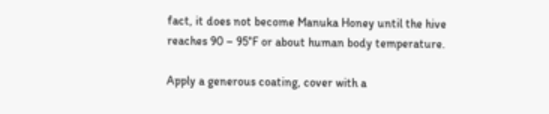fact, it does not become Manuka Honey until the hive reaches 90 – 95°F or about human body temperature.

Apply a generous coating, cover with a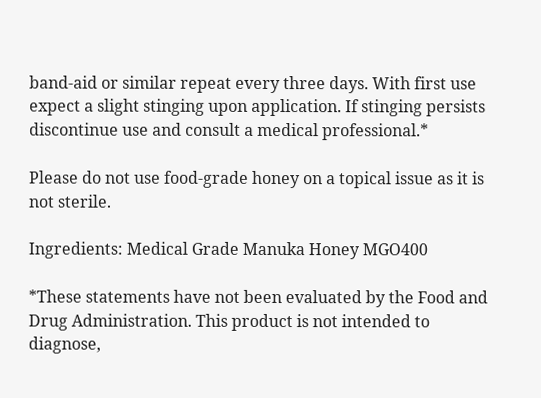band-aid or similar repeat every three days. With first use expect a slight stinging upon application. If stinging persists discontinue use and consult a medical professional.*

Please do not use food-grade honey on a topical issue as it is not sterile.

Ingredients: Medical Grade Manuka Honey MGO400

*These statements have not been evaluated by the Food and Drug Administration. This product is not intended to diagnose,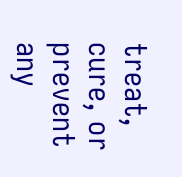treat, cure, or prevent any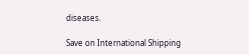diseases.

Save on International Shipping